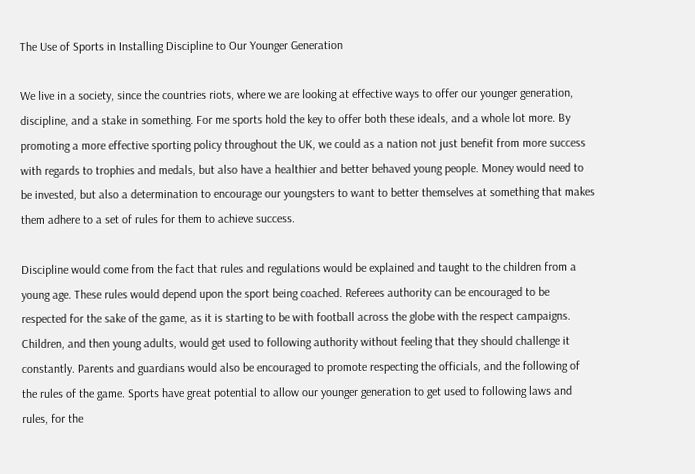The Use of Sports in Installing Discipline to Our Younger Generation

We live in a society, since the countries riots, where we are looking at effective ways to offer our younger generation, discipline, and a stake in something. For me sports hold the key to offer both these ideals, and a whole lot more. By promoting a more effective sporting policy throughout the UK, we could as a nation not just benefit from more success with regards to trophies and medals, but also have a healthier and better behaved young people. Money would need to be invested, but also a determination to encourage our youngsters to want to better themselves at something that makes them adhere to a set of rules for them to achieve success.

Discipline would come from the fact that rules and regulations would be explained and taught to the children from a young age. These rules would depend upon the sport being coached. Referees authority can be encouraged to be respected for the sake of the game, as it is starting to be with football across the globe with the respect campaigns. Children, and then young adults, would get used to following authority without feeling that they should challenge it constantly. Parents and guardians would also be encouraged to promote respecting the officials, and the following of the rules of the game. Sports have great potential to allow our younger generation to get used to following laws and rules, for the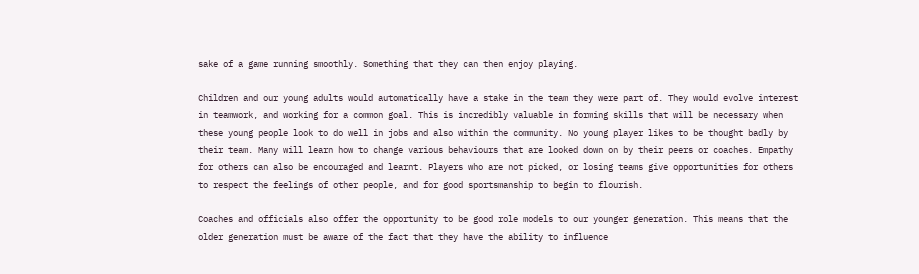sake of a game running smoothly. Something that they can then enjoy playing.

Children and our young adults would automatically have a stake in the team they were part of. They would evolve interest in teamwork, and working for a common goal. This is incredibly valuable in forming skills that will be necessary when these young people look to do well in jobs and also within the community. No young player likes to be thought badly by their team. Many will learn how to change various behaviours that are looked down on by their peers or coaches. Empathy for others can also be encouraged and learnt. Players who are not picked, or losing teams give opportunities for others to respect the feelings of other people, and for good sportsmanship to begin to flourish.

Coaches and officials also offer the opportunity to be good role models to our younger generation. This means that the older generation must be aware of the fact that they have the ability to influence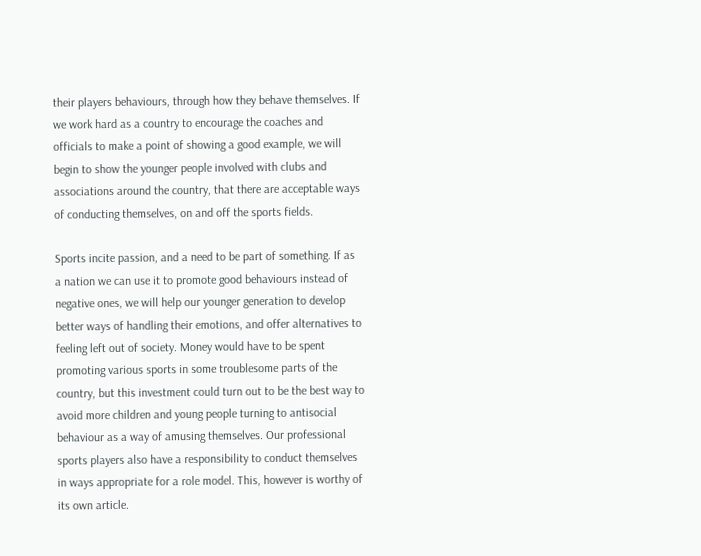their players behaviours, through how they behave themselves. If we work hard as a country to encourage the coaches and officials to make a point of showing a good example, we will begin to show the younger people involved with clubs and associations around the country, that there are acceptable ways of conducting themselves, on and off the sports fields.

Sports incite passion, and a need to be part of something. If as a nation we can use it to promote good behaviours instead of negative ones, we will help our younger generation to develop better ways of handling their emotions, and offer alternatives to feeling left out of society. Money would have to be spent promoting various sports in some troublesome parts of the country, but this investment could turn out to be the best way to avoid more children and young people turning to antisocial behaviour as a way of amusing themselves. Our professional sports players also have a responsibility to conduct themselves in ways appropriate for a role model. This, however is worthy of its own article.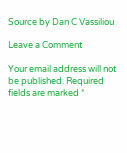Source by Dan C Vassiliou

Leave a Comment

Your email address will not be published. Required fields are marked *